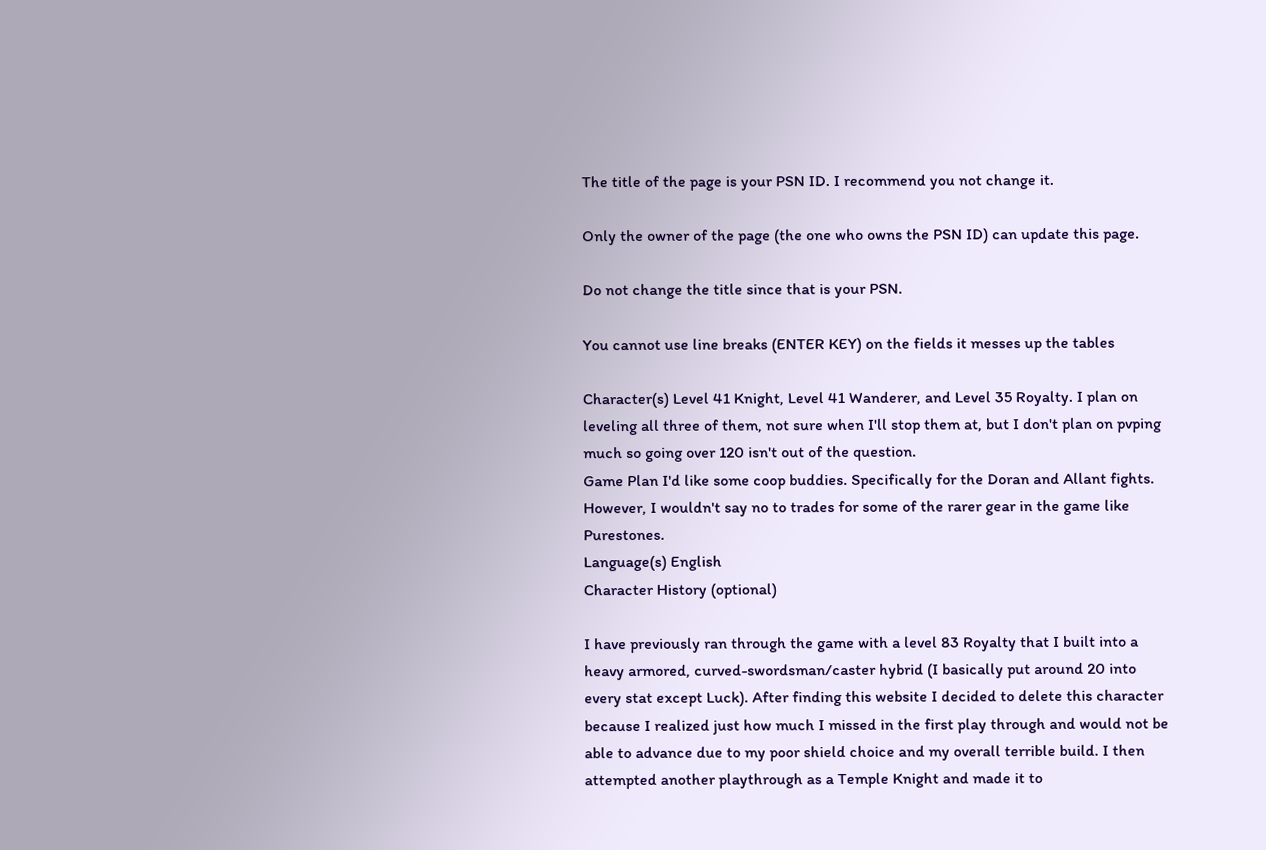The title of the page is your PSN ID. I recommend you not change it.

Only the owner of the page (the one who owns the PSN ID) can update this page.

Do not change the title since that is your PSN.

You cannot use line breaks (ENTER KEY) on the fields it messes up the tables

Character(s) Level 41 Knight, Level 41 Wanderer, and Level 35 Royalty. I plan on leveling all three of them, not sure when I'll stop them at, but I don't plan on pvping much so going over 120 isn't out of the question.
Game Plan I'd like some coop buddies. Specifically for the Doran and Allant fights. However, I wouldn't say no to trades for some of the rarer gear in the game like Purestones.
Language(s) English
Character History (optional)

I have previously ran through the game with a level 83 Royalty that I built into a heavy armored, curved-swordsman/caster hybrid (I basically put around 20 into every stat except Luck). After finding this website I decided to delete this character because I realized just how much I missed in the first play through and would not be able to advance due to my poor shield choice and my overall terrible build. I then attempted another playthrough as a Temple Knight and made it to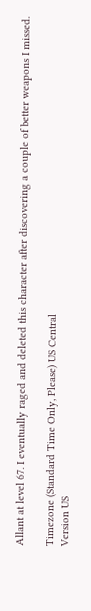Allant at level 67. I eventually raged and deleted this character after discovering a couple of better weapons I missed.

Timezone (Standard Time Only, Please) US Central
Version US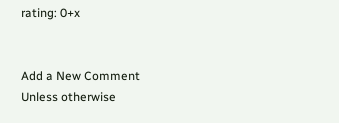rating: 0+x


Add a New Comment
Unless otherwise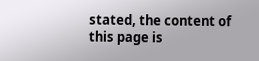stated, the content of this page is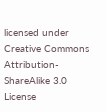licensed under Creative Commons Attribution-ShareAlike 3.0 License